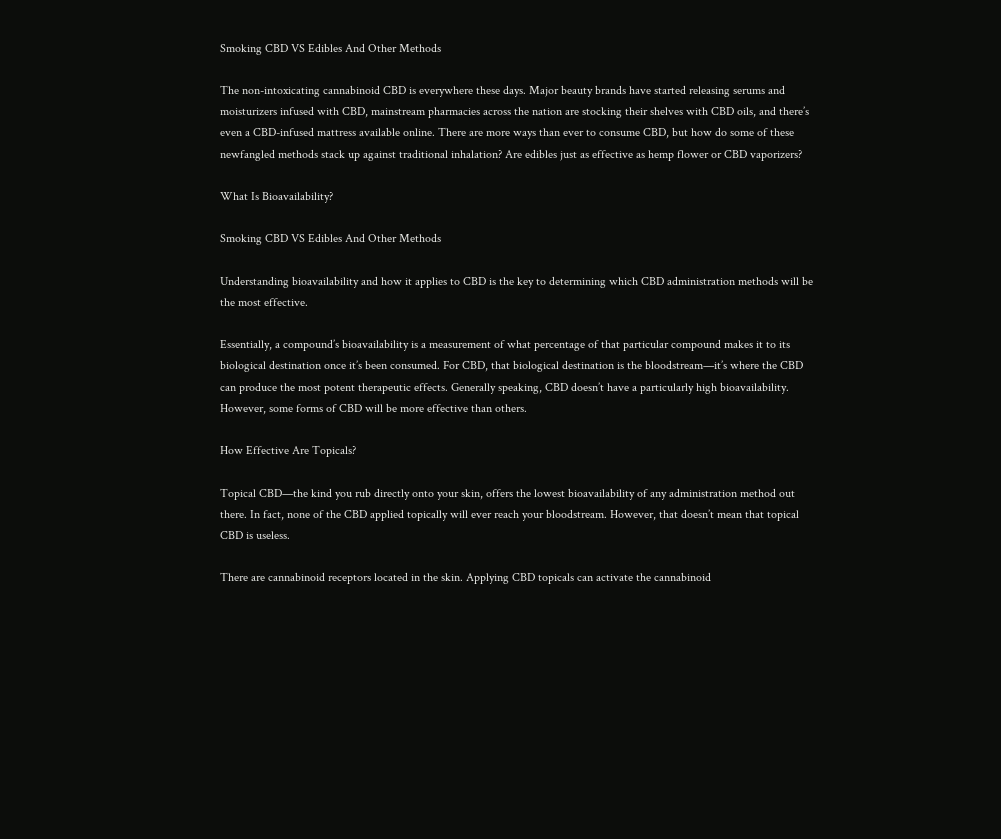Smoking CBD VS Edibles And Other Methods

The non-intoxicating cannabinoid CBD is everywhere these days. Major beauty brands have started releasing serums and moisturizers infused with CBD, mainstream pharmacies across the nation are stocking their shelves with CBD oils, and there’s even a CBD-infused mattress available online. There are more ways than ever to consume CBD, but how do some of these newfangled methods stack up against traditional inhalation? Are edibles just as effective as hemp flower or CBD vaporizers?

What Is Bioavailability?

Smoking CBD VS Edibles And Other Methods

Understanding bioavailability and how it applies to CBD is the key to determining which CBD administration methods will be the most effective.

Essentially, a compound’s bioavailability is a measurement of what percentage of that particular compound makes it to its biological destination once it’s been consumed. For CBD, that biological destination is the bloodstream—it’s where the CBD can produce the most potent therapeutic effects. Generally speaking, CBD doesn’t have a particularly high bioavailability. However, some forms of CBD will be more effective than others.

How Effective Are Topicals?

Topical CBD—the kind you rub directly onto your skin, offers the lowest bioavailability of any administration method out there. In fact, none of the CBD applied topically will ever reach your bloodstream. However, that doesn’t mean that topical CBD is useless.

There are cannabinoid receptors located in the skin. Applying CBD topicals can activate the cannabinoid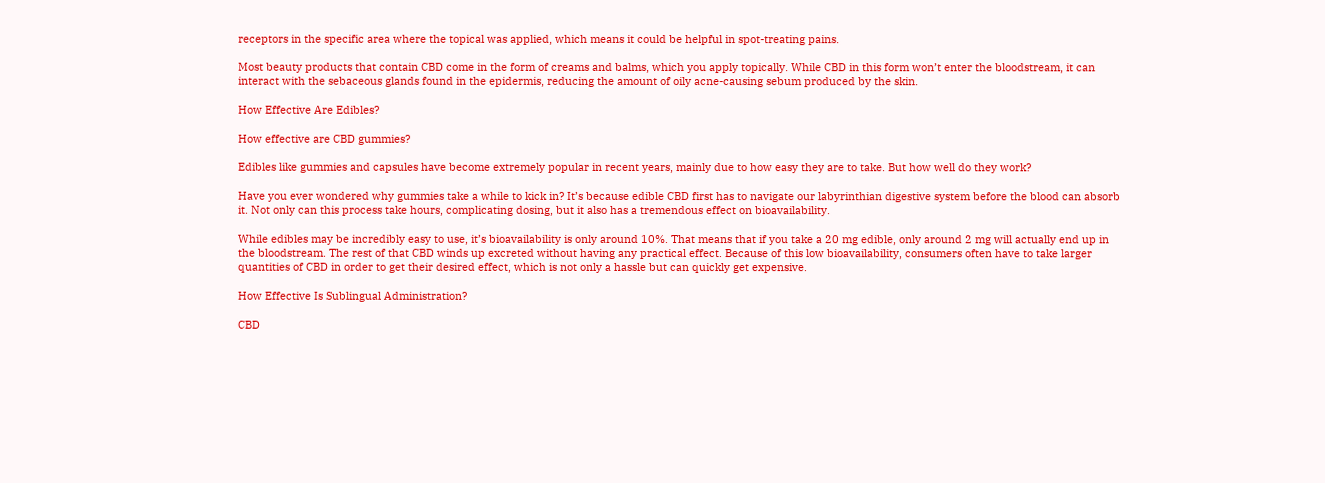receptors in the specific area where the topical was applied, which means it could be helpful in spot-treating pains.

Most beauty products that contain CBD come in the form of creams and balms, which you apply topically. While CBD in this form won’t enter the bloodstream, it can interact with the sebaceous glands found in the epidermis, reducing the amount of oily acne-causing sebum produced by the skin.

How Effective Are Edibles?

How effective are CBD gummies?

Edibles like gummies and capsules have become extremely popular in recent years, mainly due to how easy they are to take. But how well do they work?

Have you ever wondered why gummies take a while to kick in? It’s because edible CBD first has to navigate our labyrinthian digestive system before the blood can absorb it. Not only can this process take hours, complicating dosing, but it also has a tremendous effect on bioavailability.

While edibles may be incredibly easy to use, it’s bioavailability is only around 10%. That means that if you take a 20 mg edible, only around 2 mg will actually end up in the bloodstream. The rest of that CBD winds up excreted without having any practical effect. Because of this low bioavailability, consumers often have to take larger quantities of CBD in order to get their desired effect, which is not only a hassle but can quickly get expensive.

How Effective Is Sublingual Administration?

CBD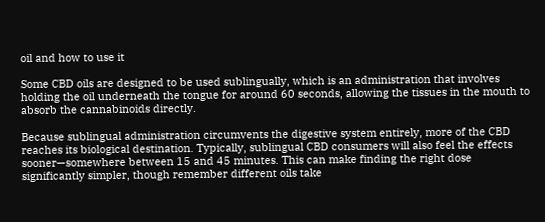oil and how to use it

Some CBD oils are designed to be used sublingually, which is an administration that involves holding the oil underneath the tongue for around 60 seconds, allowing the tissues in the mouth to absorb the cannabinoids directly.

Because sublingual administration circumvents the digestive system entirely, more of the CBD reaches its biological destination. Typically, sublingual CBD consumers will also feel the effects sooner—somewhere between 15 and 45 minutes. This can make finding the right dose significantly simpler, though remember different oils take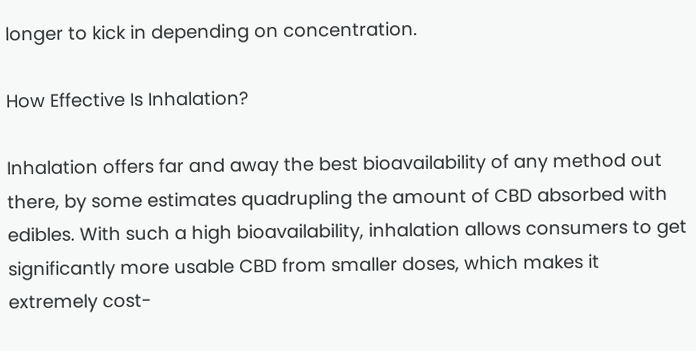longer to kick in depending on concentration.

How Effective Is Inhalation?

Inhalation offers far and away the best bioavailability of any method out there, by some estimates quadrupling the amount of CBD absorbed with edibles. With such a high bioavailability, inhalation allows consumers to get significantly more usable CBD from smaller doses, which makes it extremely cost-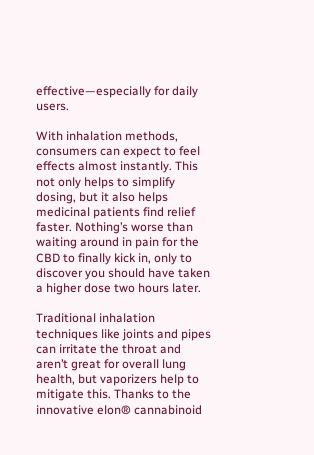effective—especially for daily users.

With inhalation methods, consumers can expect to feel effects almost instantly. This not only helps to simplify dosing, but it also helps medicinal patients find relief faster. Nothing’s worse than waiting around in pain for the CBD to finally kick in, only to discover you should have taken a higher dose two hours later.

Traditional inhalation techniques like joints and pipes can irritate the throat and aren’t great for overall lung health, but vaporizers help to mitigate this. Thanks to the innovative elon® cannabinoid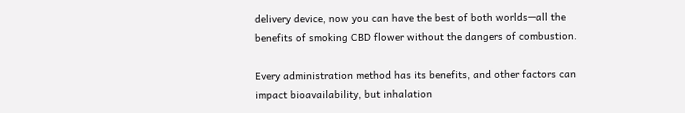delivery device, now you can have the best of both worlds—all the benefits of smoking CBD flower without the dangers of combustion.

Every administration method has its benefits, and other factors can impact bioavailability, but inhalation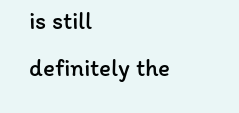is still definitely the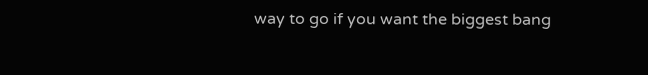way to go if you want the biggest bang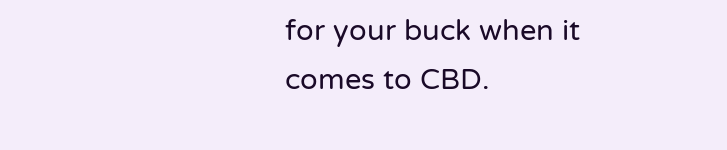for your buck when it comes to CBD.